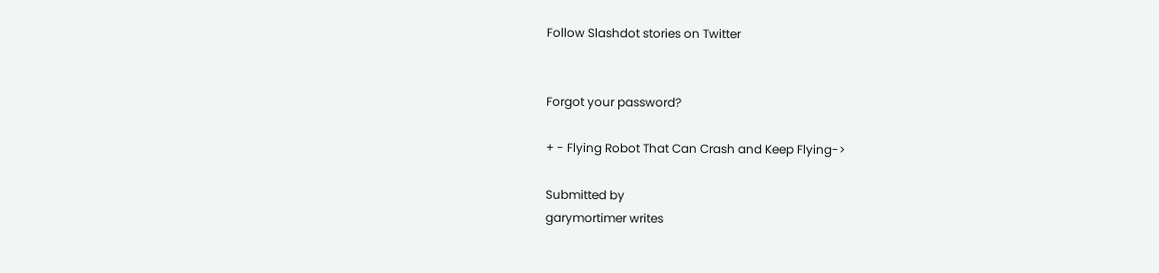Follow Slashdot stories on Twitter


Forgot your password?

+ - Flying Robot That Can Crash and Keep Flying->

Submitted by
garymortimer writes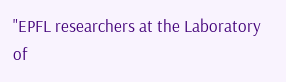"EPFL researchers at the Laboratory of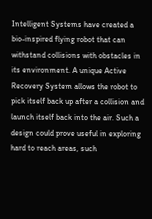Intelligent Systems have created a bio-inspired flying robot that can withstand collisions with obstacles in its environment. A unique Active Recovery System allows the robot to pick itself back up after a collision and launch itself back into the air. Such a design could prove useful in exploring hard to reach areas, such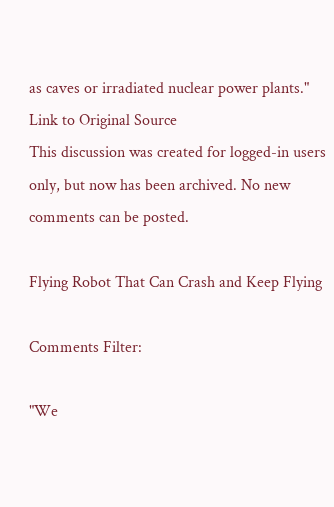as caves or irradiated nuclear power plants."
Link to Original Source
This discussion was created for logged-in users only, but now has been archived. No new comments can be posted.

Flying Robot That Can Crash and Keep Flying

Comments Filter:

"We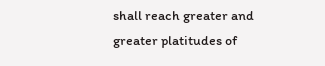shall reach greater and greater platitudes of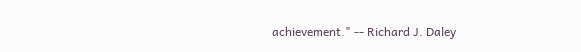achievement." -- Richard J. Daley